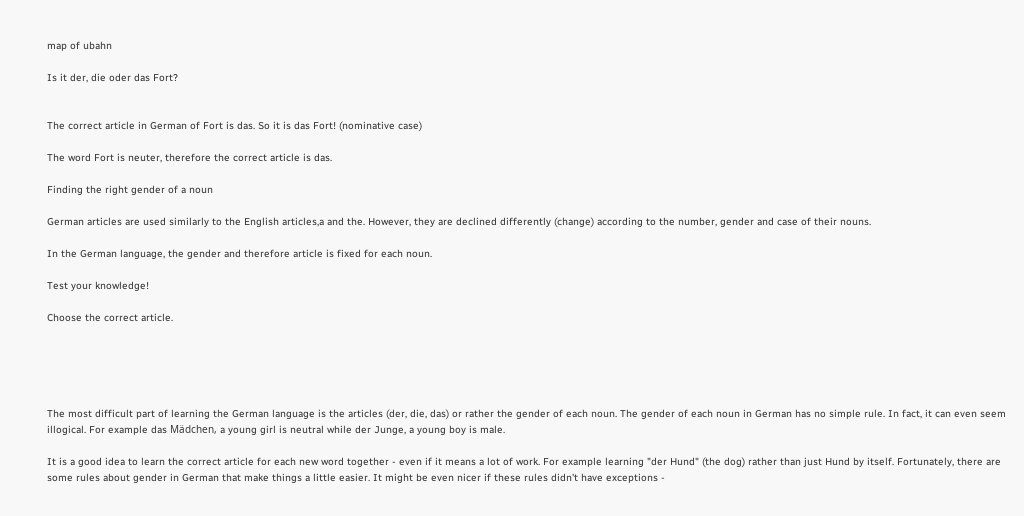map of ubahn

Is it der, die oder das Fort?


The correct article in German of Fort is das. So it is das Fort! (nominative case)

The word Fort is neuter, therefore the correct article is das.

Finding the right gender of a noun

German articles are used similarly to the English articles,a and the. However, they are declined differently (change) according to the number, gender and case of their nouns.

In the German language, the gender and therefore article is fixed for each noun.

Test your knowledge!

Choose the correct article.





The most difficult part of learning the German language is the articles (der, die, das) or rather the gender of each noun. The gender of each noun in German has no simple rule. In fact, it can even seem illogical. For example das Mädchen, a young girl is neutral while der Junge, a young boy is male.

It is a good idea to learn the correct article for each new word together - even if it means a lot of work. For example learning "der Hund" (the dog) rather than just Hund by itself. Fortunately, there are some rules about gender in German that make things a little easier. It might be even nicer if these rules didn't have exceptions -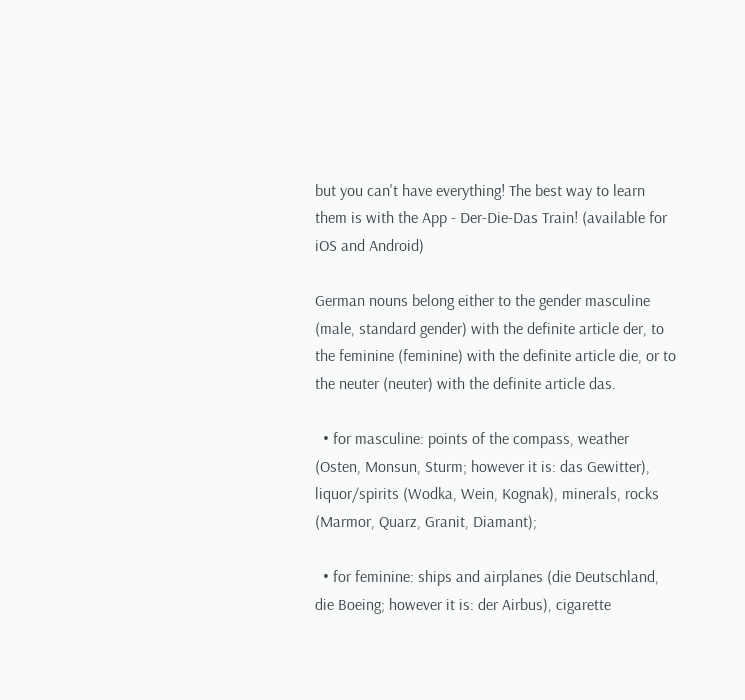but you can't have everything! The best way to learn them is with the App - Der-Die-Das Train! (available for iOS and Android)

German nouns belong either to the gender masculine (male, standard gender) with the definite article der, to the feminine (feminine) with the definite article die, or to the neuter (neuter) with the definite article das.

  • for masculine: points of the compass, weather (Osten, Monsun, Sturm; however it is: das Gewitter), liquor/spirits (Wodka, Wein, Kognak), minerals, rocks (Marmor, Quarz, Granit, Diamant);

  • for feminine: ships and airplanes (die Deutschland, die Boeing; however it is: der Airbus), cigarette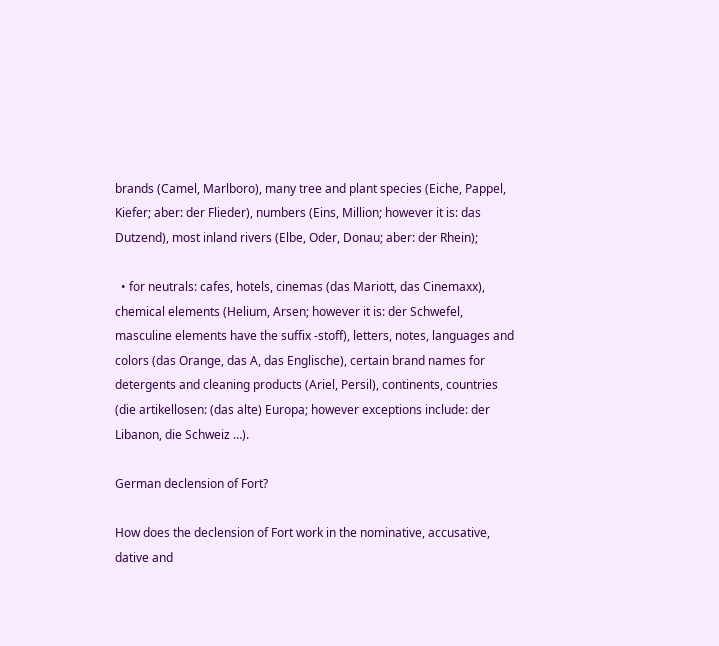brands (Camel, Marlboro), many tree and plant species (Eiche, Pappel, Kiefer; aber: der Flieder), numbers (Eins, Million; however it is: das Dutzend), most inland rivers (Elbe, Oder, Donau; aber: der Rhein);

  • for neutrals: cafes, hotels, cinemas (das Mariott, das Cinemaxx), chemical elements (Helium, Arsen; however it is: der Schwefel, masculine elements have the suffix -stoff), letters, notes, languages and colors (das Orange, das A, das Englische), certain brand names for detergents and cleaning products (Ariel, Persil), continents, countries (die artikellosen: (das alte) Europa; however exceptions include: der Libanon, die Schweiz …).

German declension of Fort?

How does the declension of Fort work in the nominative, accusative, dative and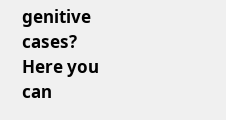genitive cases? Here you can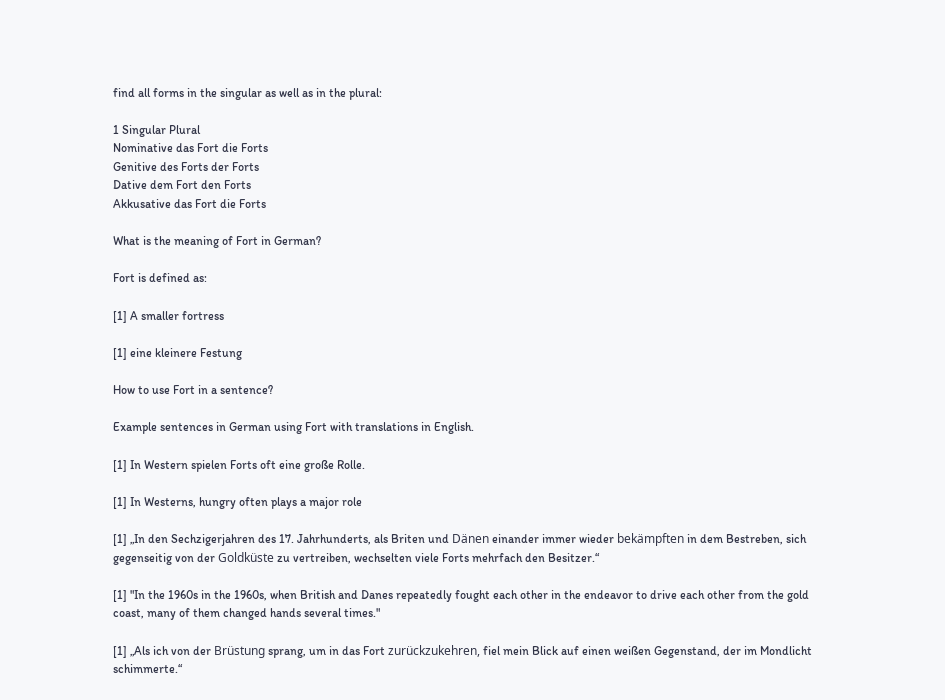find all forms in the singular as well as in the plural:

1 Singular Plural
Nominative das Fort die Forts
Genitive des Forts der Forts
Dative dem Fort den Forts
Akkusative das Fort die Forts

What is the meaning of Fort in German?

Fort is defined as:

[1] A smaller fortress

[1] eine kleinere Festung

How to use Fort in a sentence?

Example sentences in German using Fort with translations in English.

[1] In Western spielen Forts oft eine große Rolle.

[1] In Westerns, hungry often plays a major role

[1] „In den Sechzigerjahren des 17. Jahrhunderts, als Briten und Dänen einander immer wieder bekämpften in dem Bestreben, sich gegenseitig von der Goldküste zu vertreiben, wechselten viele Forts mehrfach den Besitzer.“

[1] "In the 1960s in the 1960s, when British and Danes repeatedly fought each other in the endeavor to drive each other from the gold coast, many of them changed hands several times."

[1] „Als ich von der Brüstung sprang, um in das Fort zurückzukehren, fiel mein Blick auf einen weißen Gegenstand, der im Mondlicht schimmerte.“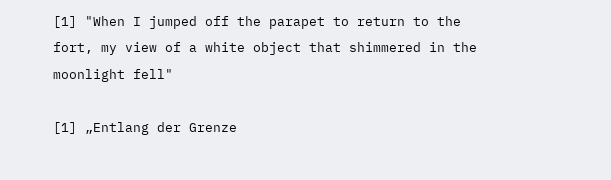[1] "When I jumped off the parapet to return to the fort, my view of a white object that shimmered in the moonlight fell"

[1] „Entlang der Grenze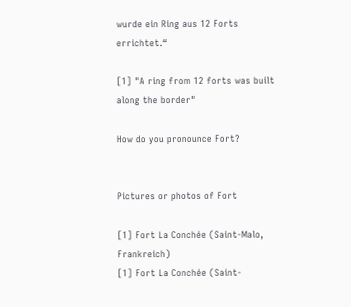wurde ein Ring aus 12 Forts errichtet.“

[1] "A ring from 12 forts was built along the border"

How do you pronounce Fort?


Pictures or photos of Fort

[1] Fort La Conchée (Saint-Malo, Frankreich)
[1] Fort La Conchée (Saint-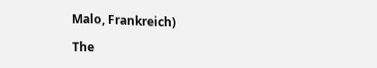Malo, Frankreich)

The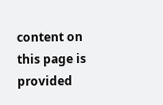content on this page is provided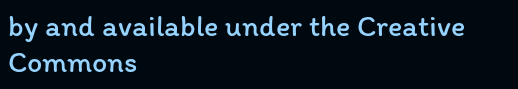by and available under the Creative Commons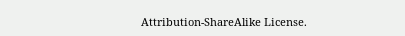Attribution-ShareAlike License.